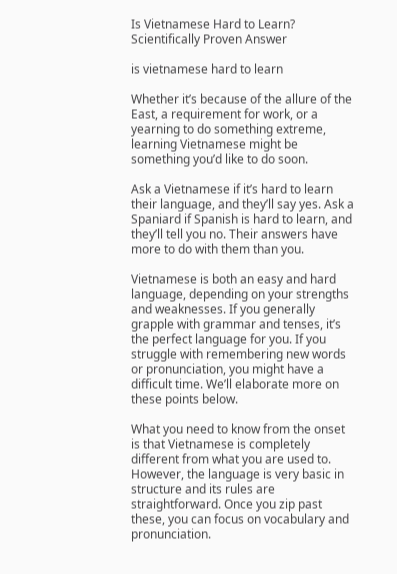Is Vietnamese Hard to Learn? Scientifically Proven Answer

is vietnamese hard to learn

Whether it’s because of the allure of the East, a requirement for work, or a yearning to do something extreme, learning Vietnamese might be something you’d like to do soon.

Ask a Vietnamese if it’s hard to learn their language, and they’ll say yes. Ask a Spaniard if Spanish is hard to learn, and they’ll tell you no. Their answers have more to do with them than you.

Vietnamese is both an easy and hard language, depending on your strengths and weaknesses. If you generally grapple with grammar and tenses, it’s the perfect language for you. If you struggle with remembering new words or pronunciation, you might have a difficult time. We’ll elaborate more on these points below.

What you need to know from the onset is that Vietnamese is completely different from what you are used to. However, the language is very basic in structure and its rules are straightforward. Once you zip past these, you can focus on vocabulary and pronunciation.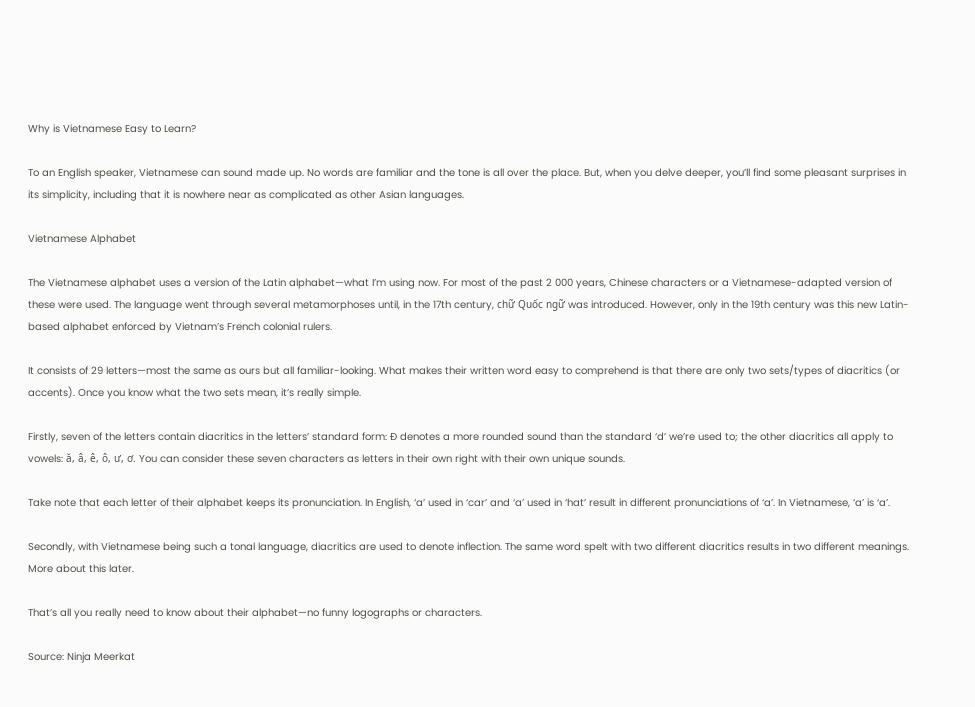Why is Vietnamese Easy to Learn?

To an English speaker, Vietnamese can sound made up. No words are familiar and the tone is all over the place. But, when you delve deeper, you’ll find some pleasant surprises in its simplicity, including that it is nowhere near as complicated as other Asian languages.

Vietnamese Alphabet

The Vietnamese alphabet uses a version of the Latin alphabet—what I’m using now. For most of the past 2 000 years, Chinese characters or a Vietnamese-adapted version of these were used. The language went through several metamorphoses until, in the 17th century, chữ Quốc ngữ was introduced. However, only in the 19th century was this new Latin-based alphabet enforced by Vietnam’s French colonial rulers.

It consists of 29 letters—most the same as ours but all familiar-looking. What makes their written word easy to comprehend is that there are only two sets/types of diacritics (or accents). Once you know what the two sets mean, it’s really simple.

Firstly, seven of the letters contain diacritics in the letters’ standard form: Ð denotes a more rounded sound than the standard ‘d’ we’re used to; the other diacritics all apply to vowels: ă, â, ê, ô, ư, ơ. You can consider these seven characters as letters in their own right with their own unique sounds.

Take note that each letter of their alphabet keeps its pronunciation. In English, ‘a’ used in ‘car’ and ‘a’ used in ‘hat’ result in different pronunciations of ‘a’. In Vietnamese, ‘a’ is ‘a’.

Secondly, with Vietnamese being such a tonal language, diacritics are used to denote inflection. The same word spelt with two different diacritics results in two different meanings. More about this later.

That’s all you really need to know about their alphabet—no funny logographs or characters.

Source: Ninja Meerkat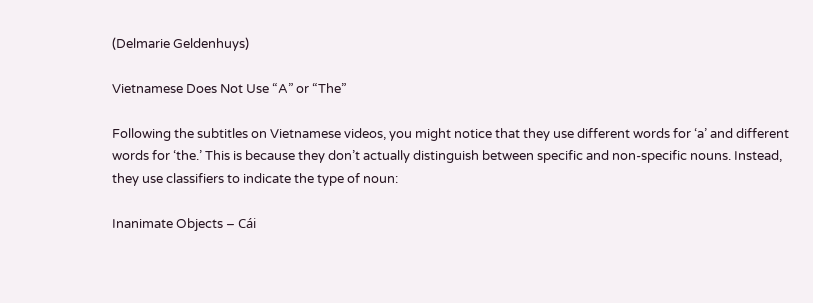(Delmarie Geldenhuys)

Vietnamese Does Not Use “A” or “The”

Following the subtitles on Vietnamese videos, you might notice that they use different words for ‘a’ and different words for ‘the.’ This is because they don’t actually distinguish between specific and non-specific nouns. Instead, they use classifiers to indicate the type of noun:

Inanimate Objects – Cái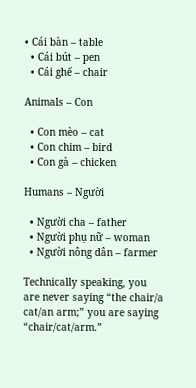• Cái bàn – table
  • Cái bút – pen
  • Cái ghế – chair

Animals – Con

  • Con mèo – cat
  • Con chim – bird
  • Con gà – chicken

Humans – Người

  • Người cha – father
  • Người phụ nữ – woman
  • Người nông dân – farmer

Technically speaking, you are never saying “the chair/a cat/an arm;” you are saying “chair/cat/arm.”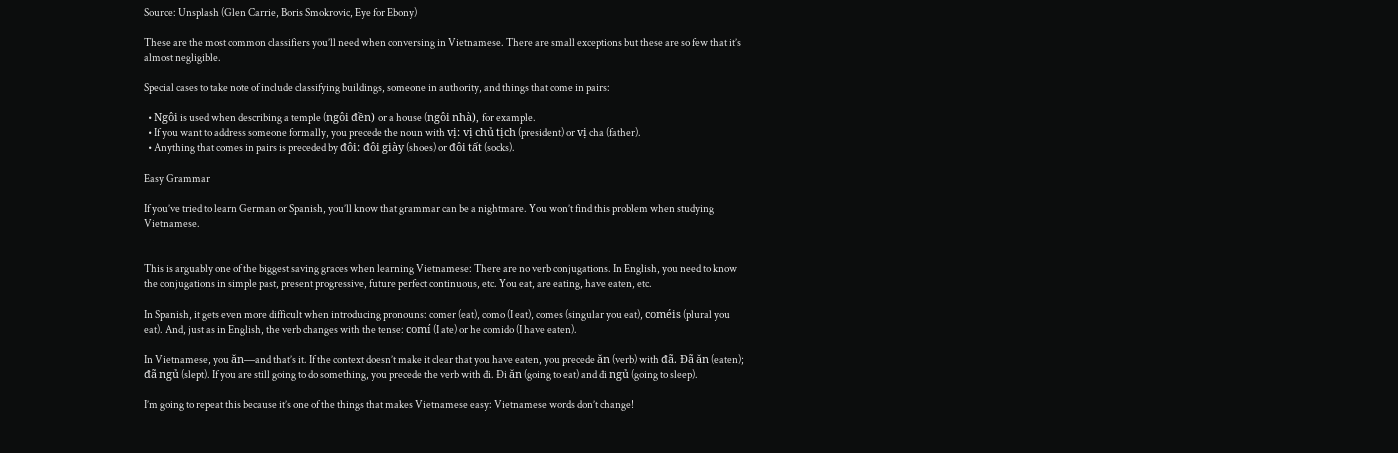Source: Unsplash (Glen Carrie, Boris Smokrovic, Eye for Ebony)

These are the most common classifiers you’ll need when conversing in Vietnamese. There are small exceptions but these are so few that it’s almost negligible.

Special cases to take note of include classifying buildings, someone in authority, and things that come in pairs:

  • Ngôi is used when describing a temple (ngôi đền) or a house (ngôi nhà), for example.
  • If you want to address someone formally, you precede the noun with vị: vị chủ tịch (president) or vị cha (father).
  • Anything that comes in pairs is preceded by đôi: đôi giày (shoes) or đôi tất (socks).

Easy Grammar

If you’ve tried to learn German or Spanish, you’ll know that grammar can be a nightmare. You won’t find this problem when studying Vietnamese.


This is arguably one of the biggest saving graces when learning Vietnamese: There are no verb conjugations. In English, you need to know the conjugations in simple past, present progressive, future perfect continuous, etc. You eat, are eating, have eaten, etc.

In Spanish, it gets even more difficult when introducing pronouns: comer (eat), como (I eat), comes (singular you eat), coméis (plural you eat). And, just as in English, the verb changes with the tense: comí (I ate) or he comido (I have eaten).

In Vietnamese, you ăn—and that’s it. If the context doesn’t make it clear that you have eaten, you precede ăn (verb) with đã. Ðã ăn (eaten); đã ngủ (slept). If you are still going to do something, you precede the verb with đi. Ði ăn (going to eat) and đi ngủ (going to sleep).

I’m going to repeat this because it’s one of the things that makes Vietnamese easy: Vietnamese words don’t change!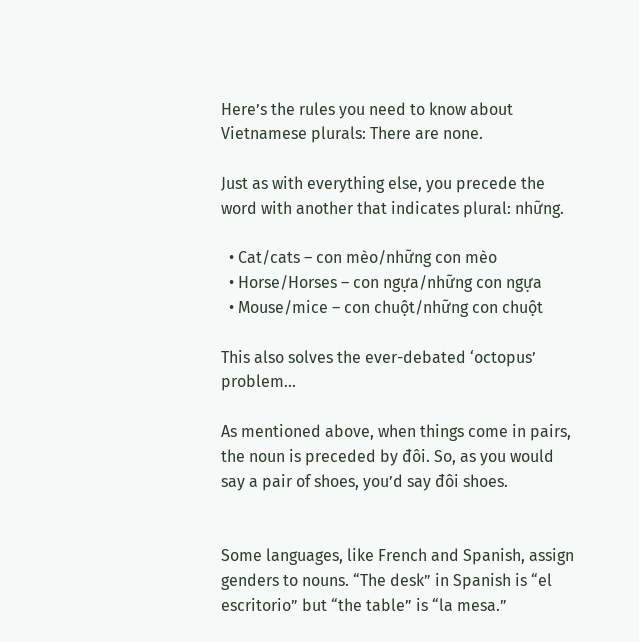Here’s the rules you need to know about Vietnamese plurals: There are none.

Just as with everything else, you precede the word with another that indicates plural: những.

  • Cat/cats – con mèo/những con mèo
  • Horse/Horses – con ngựa/những con ngựa
  • Mouse/mice – con chuột/những con chuột

This also solves the ever-debated ‘octopus’ problem…

As mentioned above, when things come in pairs, the noun is preceded by đôi. So, as you would say a pair of shoes, you’d say đôi shoes.


Some languages, like French and Spanish, assign genders to nouns. “The desk” in Spanish is “el escritorio” but “the table” is “la mesa.”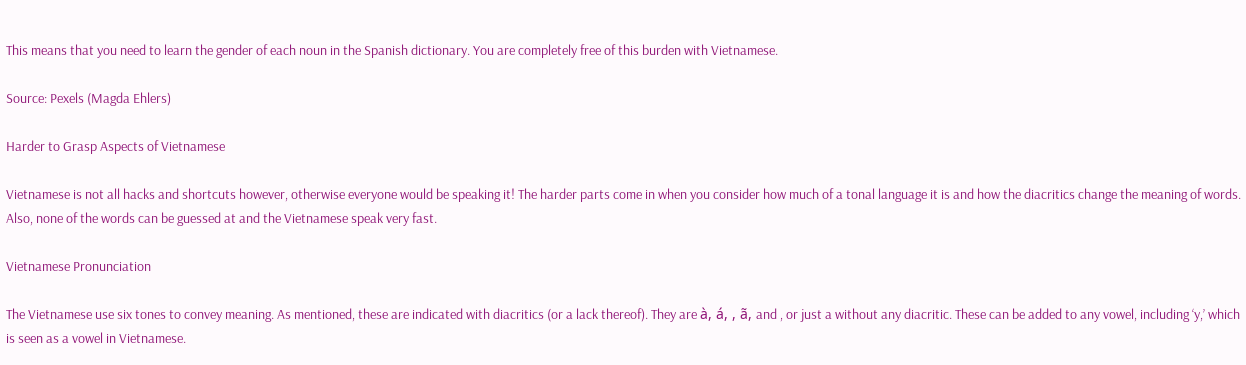This means that you need to learn the gender of each noun in the Spanish dictionary. You are completely free of this burden with Vietnamese.

Source: Pexels (Magda Ehlers)

Harder to Grasp Aspects of Vietnamese

Vietnamese is not all hacks and shortcuts however, otherwise everyone would be speaking it! The harder parts come in when you consider how much of a tonal language it is and how the diacritics change the meaning of words. Also, none of the words can be guessed at and the Vietnamese speak very fast.

Vietnamese Pronunciation

The Vietnamese use six tones to convey meaning. As mentioned, these are indicated with diacritics (or a lack thereof). They are à, á, , ã, and , or just a without any diacritic. These can be added to any vowel, including ‘y,’ which is seen as a vowel in Vietnamese.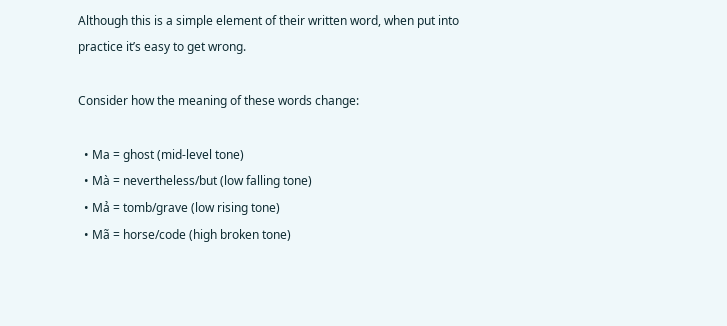Although this is a simple element of their written word, when put into practice it’s easy to get wrong.

Consider how the meaning of these words change:

  • Ma = ghost (mid-level tone)
  • Mà = nevertheless/but (low falling tone)
  • Mả = tomb/grave (low rising tone)
  • Mã = horse/code (high broken tone)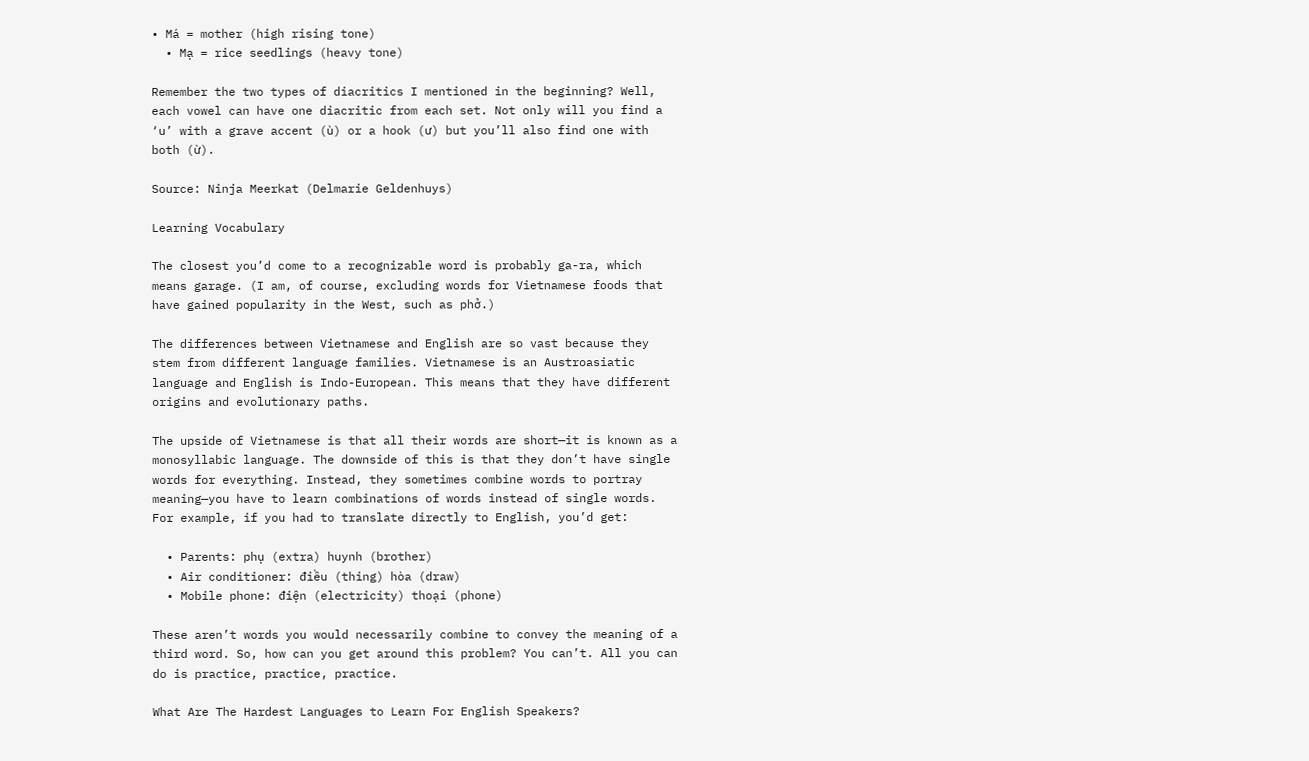• Má = mother (high rising tone)
  • Mạ = rice seedlings (heavy tone)

Remember the two types of diacritics I mentioned in the beginning? Well, each vowel can have one diacritic from each set. Not only will you find a ‘u’ with a grave accent (ù) or a hook (ư) but you’ll also find one with both (ừ).

Source: Ninja Meerkat (Delmarie Geldenhuys)

Learning Vocabulary

The closest you’d come to a recognizable word is probably ga-ra, which means garage. (I am, of course, excluding words for Vietnamese foods that have gained popularity in the West, such as phở.)

The differences between Vietnamese and English are so vast because they stem from different language families. Vietnamese is an Austroasiatic language and English is Indo-European. This means that they have different origins and evolutionary paths.

The upside of Vietnamese is that all their words are short—it is known as a monosyllabic language. The downside of this is that they don’t have single words for everything. Instead, they sometimes combine words to portray meaning—you have to learn combinations of words instead of single words. For example, if you had to translate directly to English, you’d get:

  • Parents: phụ (extra) huynh (brother)
  • Air conditioner: điều (thing) hòa (draw)
  • Mobile phone: điện (electricity) thoại (phone)

These aren’t words you would necessarily combine to convey the meaning of a third word. So, how can you get around this problem? You can’t. All you can do is practice, practice, practice.

What Are The Hardest Languages to Learn For English Speakers?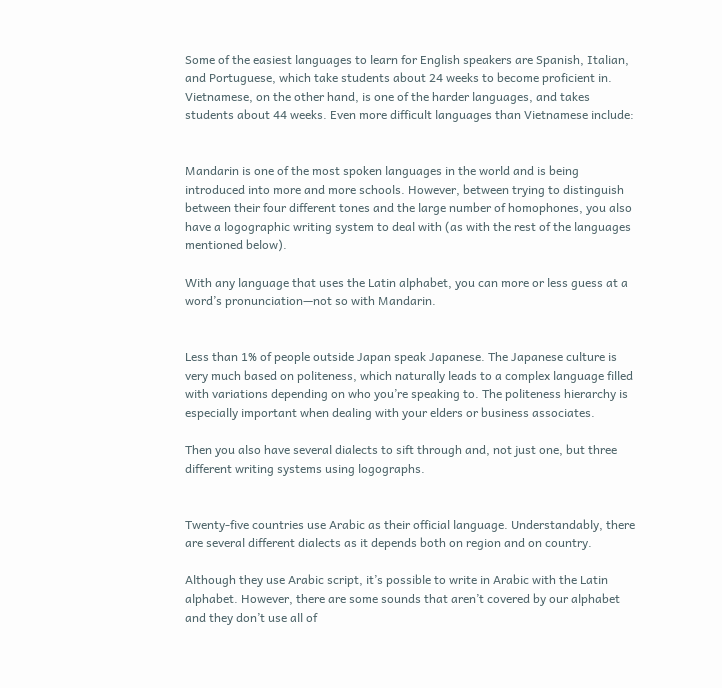Some of the easiest languages to learn for English speakers are Spanish, Italian, and Portuguese, which take students about 24 weeks to become proficient in. Vietnamese, on the other hand, is one of the harder languages, and takes students about 44 weeks. Even more difficult languages than Vietnamese include:


Mandarin is one of the most spoken languages in the world and is being introduced into more and more schools. However, between trying to distinguish between their four different tones and the large number of homophones, you also have a logographic writing system to deal with (as with the rest of the languages mentioned below).

With any language that uses the Latin alphabet, you can more or less guess at a word’s pronunciation—not so with Mandarin.


Less than 1% of people outside Japan speak Japanese. The Japanese culture is very much based on politeness, which naturally leads to a complex language filled with variations depending on who you’re speaking to. The politeness hierarchy is especially important when dealing with your elders or business associates.

Then you also have several dialects to sift through and, not just one, but three different writing systems using logographs.


Twenty-five countries use Arabic as their official language. Understandably, there are several different dialects as it depends both on region and on country.

Although they use Arabic script, it’s possible to write in Arabic with the Latin alphabet. However, there are some sounds that aren’t covered by our alphabet and they don’t use all of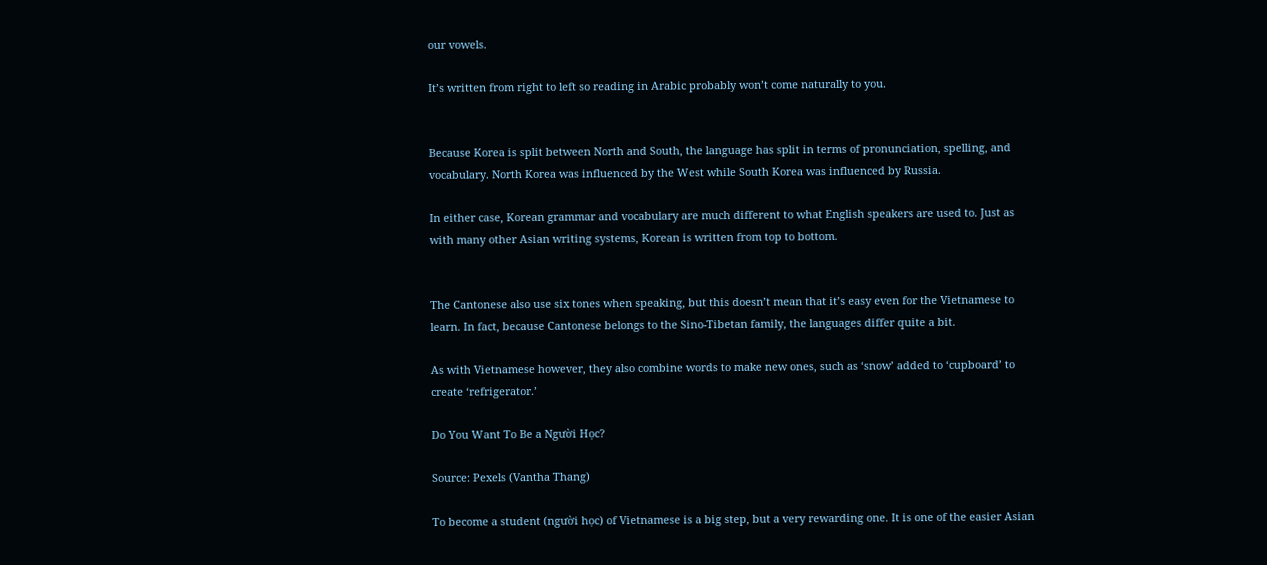our vowels.

It’s written from right to left so reading in Arabic probably won’t come naturally to you.


Because Korea is split between North and South, the language has split in terms of pronunciation, spelling, and vocabulary. North Korea was influenced by the West while South Korea was influenced by Russia.

In either case, Korean grammar and vocabulary are much different to what English speakers are used to. Just as with many other Asian writing systems, Korean is written from top to bottom.


The Cantonese also use six tones when speaking, but this doesn’t mean that it’s easy even for the Vietnamese to learn. In fact, because Cantonese belongs to the Sino-Tibetan family, the languages differ quite a bit.

As with Vietnamese however, they also combine words to make new ones, such as ‘snow’ added to ‘cupboard’ to create ‘refrigerator.’

Do You Want To Be a Người Học?

Source: Pexels (Vantha Thang)

To become a student (người học) of Vietnamese is a big step, but a very rewarding one. It is one of the easier Asian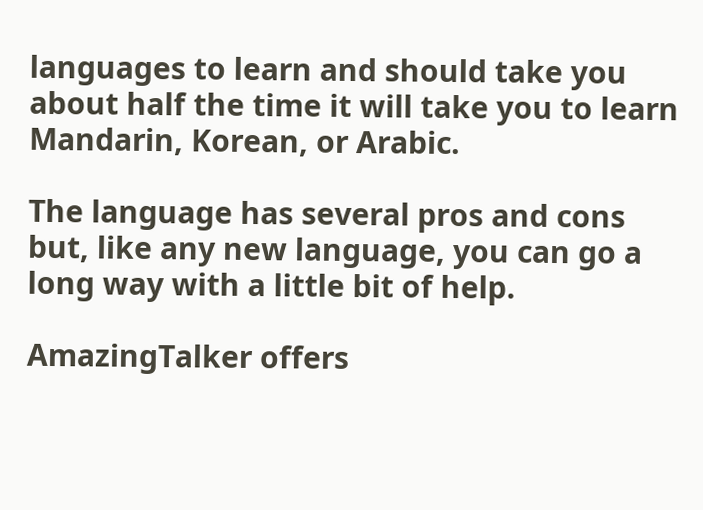languages to learn and should take you about half the time it will take you to learn Mandarin, Korean, or Arabic.

The language has several pros and cons but, like any new language, you can go a long way with a little bit of help.

AmazingTalker offers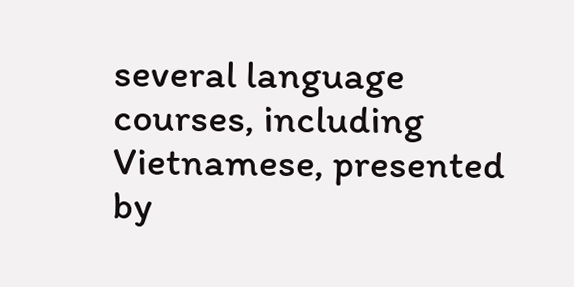several language courses, including Vietnamese, presented by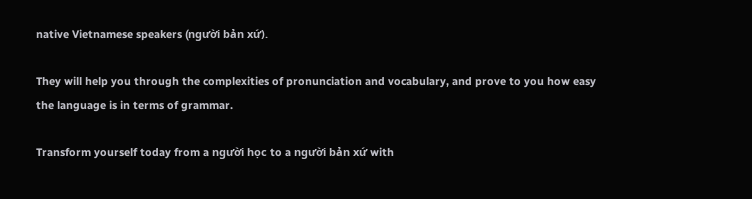native Vietnamese speakers (người bản xứ).

They will help you through the complexities of pronunciation and vocabulary, and prove to you how easy the language is in terms of grammar.

Transform yourself today from a người học to a người bản xứ with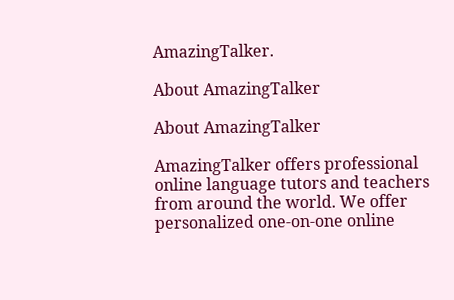AmazingTalker.

About AmazingTalker

About AmazingTalker

AmazingTalker offers professional online language tutors and teachers from around the world. We offer personalized one-on-one online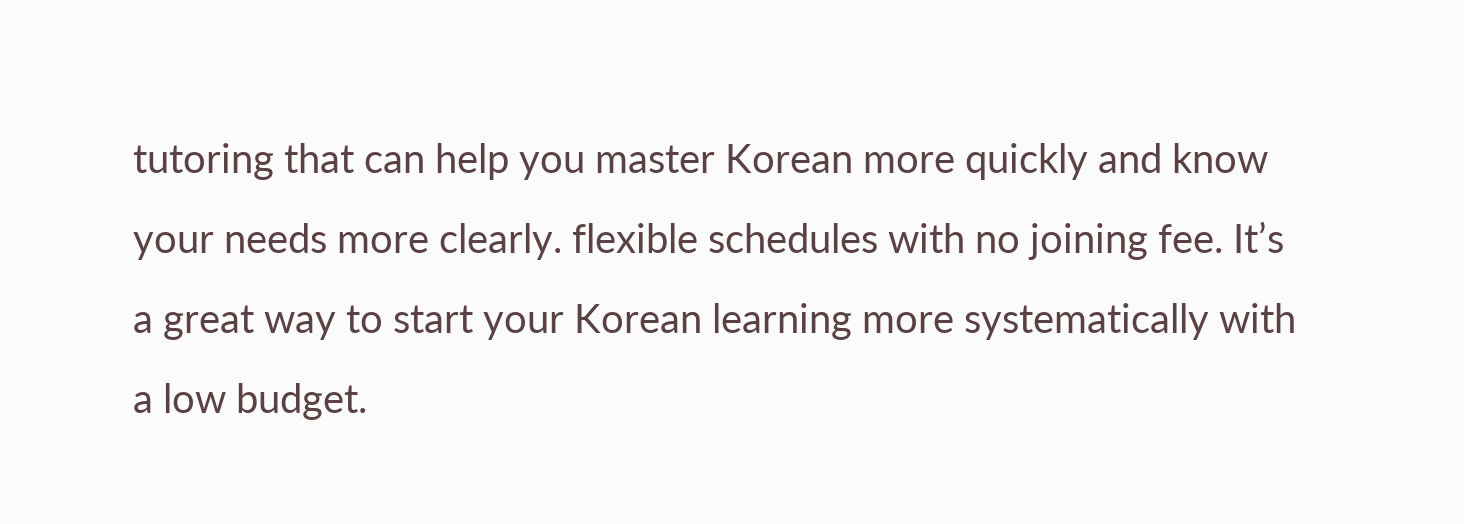tutoring that can help you master Korean more quickly and know your needs more clearly. flexible schedules with no joining fee. It’s a great way to start your Korean learning more systematically with a low budget.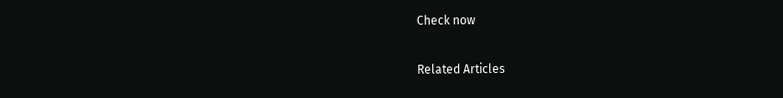Check now

Related Articles